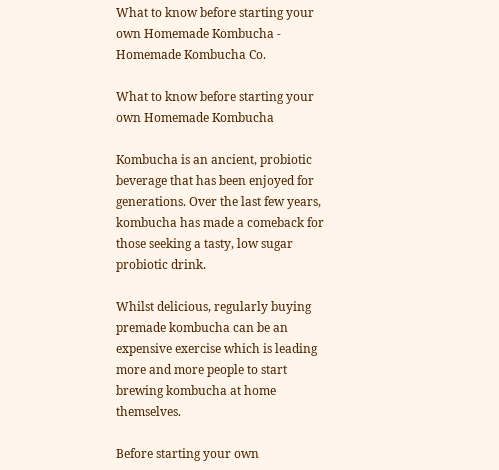What to know before starting your own Homemade Kombucha - Homemade Kombucha Co.

What to know before starting your own Homemade Kombucha

Kombucha is an ancient, probiotic beverage that has been enjoyed for generations. Over the last few years, kombucha has made a comeback for those seeking a tasty, low sugar probiotic drink.

Whilst delicious, regularly buying premade kombucha can be an expensive exercise which is leading more and more people to start brewing kombucha at home themselves.

Before starting your own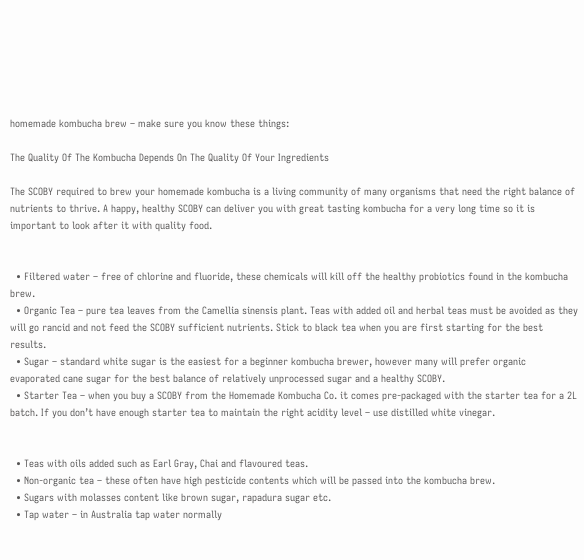homemade kombucha brew – make sure you know these things:

The Quality Of The Kombucha Depends On The Quality Of Your Ingredients

The SCOBY required to brew your homemade kombucha is a living community of many organisms that need the right balance of nutrients to thrive. A happy, healthy SCOBY can deliver you with great tasting kombucha for a very long time so it is important to look after it with quality food.


  • Filtered water – free of chlorine and fluoride, these chemicals will kill off the healthy probiotics found in the kombucha brew.
  • Organic Tea – pure tea leaves from the Camellia sinensis plant. Teas with added oil and herbal teas must be avoided as they will go rancid and not feed the SCOBY sufficient nutrients. Stick to black tea when you are first starting for the best results.
  • Sugar – standard white sugar is the easiest for a beginner kombucha brewer, however many will prefer organic evaporated cane sugar for the best balance of relatively unprocessed sugar and a healthy SCOBY.
  • Starter Tea – when you buy a SCOBY from the Homemade Kombucha Co. it comes pre-packaged with the starter tea for a 2L batch. If you don’t have enough starter tea to maintain the right acidity level – use distilled white vinegar.


  • Teas with oils added such as Earl Gray, Chai and flavoured teas.
  • Non-organic tea – these often have high pesticide contents which will be passed into the kombucha brew.
  • Sugars with molasses content like brown sugar, rapadura sugar etc.
  • Tap water – in Australia tap water normally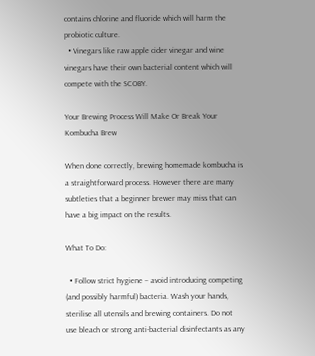contains chlorine and fluoride which will harm the probiotic culture.
  • Vinegars like raw apple cider vinegar and wine vinegars have their own bacterial content which will compete with the SCOBY.

Your Brewing Process Will Make Or Break Your Kombucha Brew

When done correctly, brewing homemade kombucha is a straightforward process. However there are many subtleties that a beginner brewer may miss that can have a big impact on the results.

What To Do:

  • Follow strict hygiene – avoid introducing competing (and possibly harmful) bacteria. Wash your hands, sterilise all utensils and brewing containers. Do not use bleach or strong anti-bacterial disinfectants as any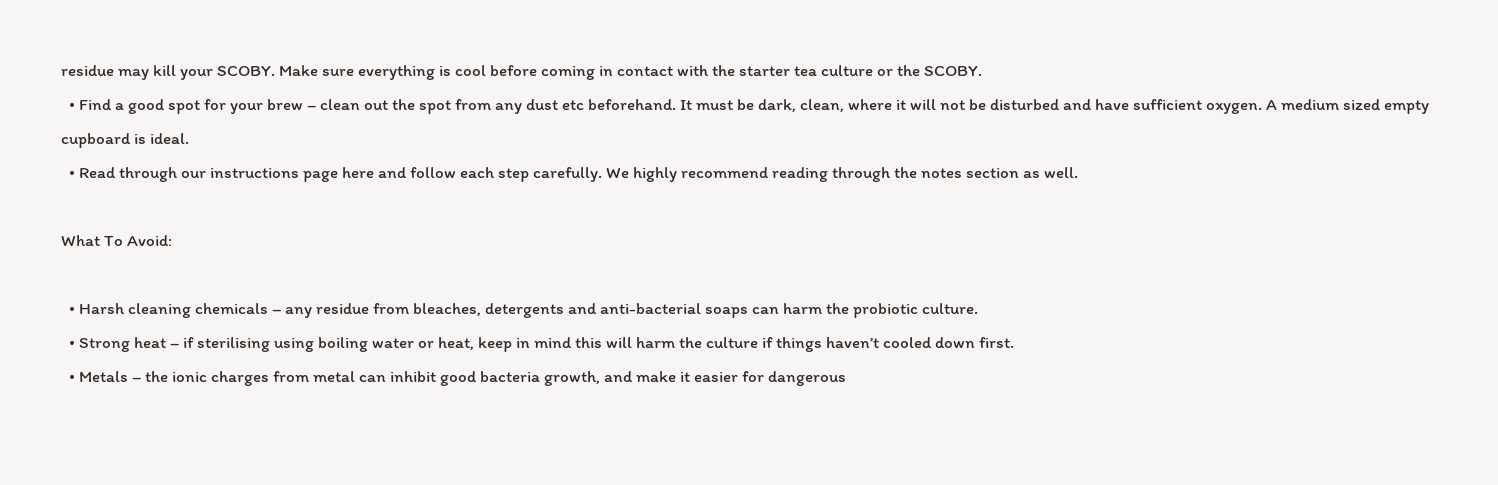residue may kill your SCOBY. Make sure everything is cool before coming in contact with the starter tea culture or the SCOBY.
  • Find a good spot for your brew – clean out the spot from any dust etc beforehand. It must be dark, clean, where it will not be disturbed and have sufficient oxygen. A medium sized empty cupboard is ideal.
  • Read through our instructions page here and follow each step carefully. We highly recommend reading through the notes section as well.

What To Avoid:

  • Harsh cleaning chemicals – any residue from bleaches, detergents and anti-bacterial soaps can harm the probiotic culture.
  • Strong heat – if sterilising using boiling water or heat, keep in mind this will harm the culture if things haven’t cooled down first.
  • Metals – the ionic charges from metal can inhibit good bacteria growth, and make it easier for dangerous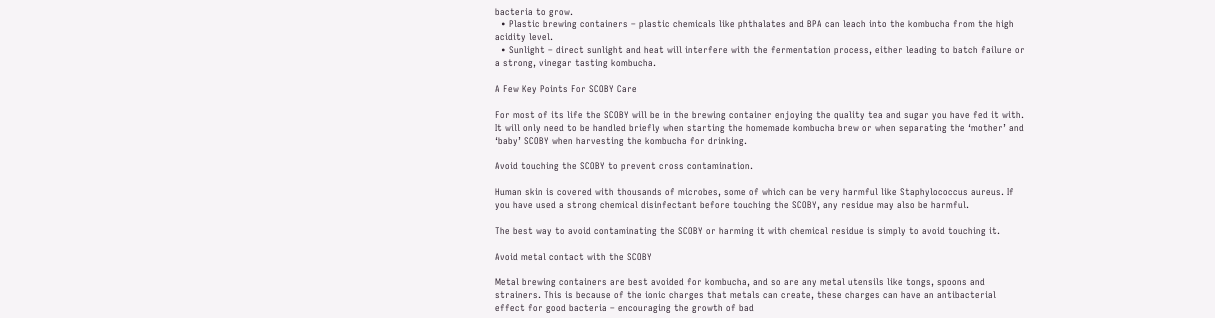bacteria to grow.
  • Plastic brewing containers – plastic chemicals like phthalates and BPA can leach into the kombucha from the high acidity level.
  • Sunlight – direct sunlight and heat will interfere with the fermentation process, either leading to batch failure or a strong, vinegar tasting kombucha.

A Few Key Points For SCOBY Care

For most of its life the SCOBY will be in the brewing container enjoying the quality tea and sugar you have fed it with. It will only need to be handled briefly when starting the homemade kombucha brew or when separating the ‘mother’ and ‘baby’ SCOBY when harvesting the kombucha for drinking.

Avoid touching the SCOBY to prevent cross contamination.

Human skin is covered with thousands of microbes, some of which can be very harmful like Staphylococcus aureus. If you have used a strong chemical disinfectant before touching the SCOBY, any residue may also be harmful.

The best way to avoid contaminating the SCOBY or harming it with chemical residue is simply to avoid touching it.

Avoid metal contact with the SCOBY

Metal brewing containers are best avoided for kombucha, and so are any metal utensils like tongs, spoons and strainers. This is because of the ionic charges that metals can create, these charges can have an antibacterial effect for good bacteria – encouraging the growth of bad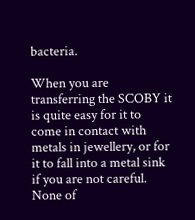bacteria.

When you are transferring the SCOBY it is quite easy for it to come in contact with metals in jewellery, or for it to fall into a metal sink if you are not careful. None of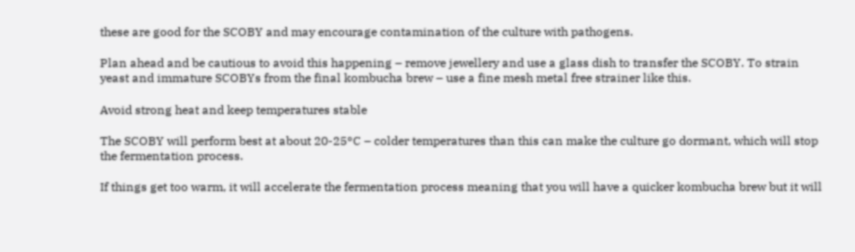these are good for the SCOBY and may encourage contamination of the culture with pathogens.

Plan ahead and be cautious to avoid this happening – remove jewellery and use a glass dish to transfer the SCOBY. To strain yeast and immature SCOBYs from the final kombucha brew – use a fine mesh metal free strainer like this.

Avoid strong heat and keep temperatures stable

The SCOBY will perform best at about 20-25°C – colder temperatures than this can make the culture go dormant, which will stop the fermentation process.

If things get too warm, it will accelerate the fermentation process meaning that you will have a quicker kombucha brew but it will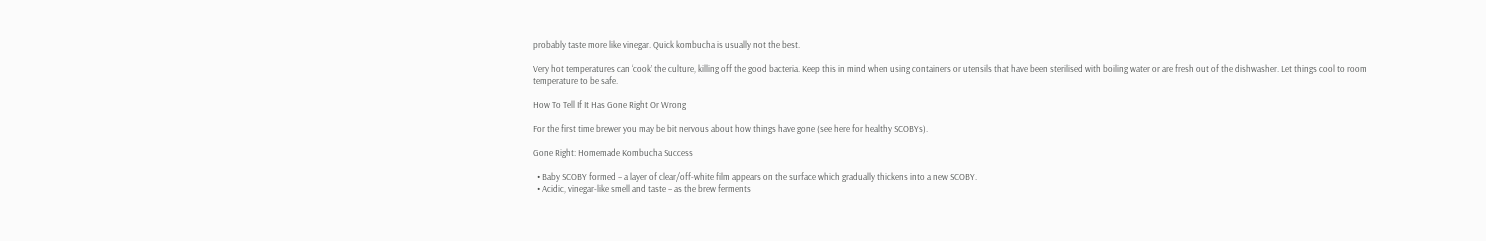probably taste more like vinegar. Quick kombucha is usually not the best.

Very hot temperatures can ‘cook’ the culture, killing off the good bacteria. Keep this in mind when using containers or utensils that have been sterilised with boiling water or are fresh out of the dishwasher. Let things cool to room temperature to be safe.

How To Tell If It Has Gone Right Or Wrong

For the first time brewer you may be bit nervous about how things have gone (see here for healthy SCOBYs).

Gone Right: Homemade Kombucha Success

  • Baby SCOBY formed – a layer of clear/off-white film appears on the surface which gradually thickens into a new SCOBY.
  • Acidic, vinegar-like smell and taste – as the brew ferments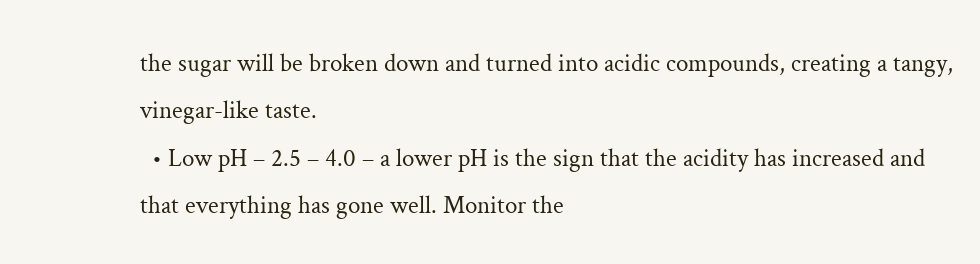the sugar will be broken down and turned into acidic compounds, creating a tangy, vinegar-like taste.
  • Low pH – 2.5 – 4.0 – a lower pH is the sign that the acidity has increased and that everything has gone well. Monitor the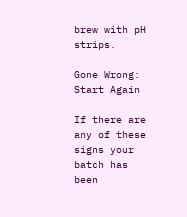brew with pH strips.

Gone Wrong: Start Again

If there are any of these signs your batch has been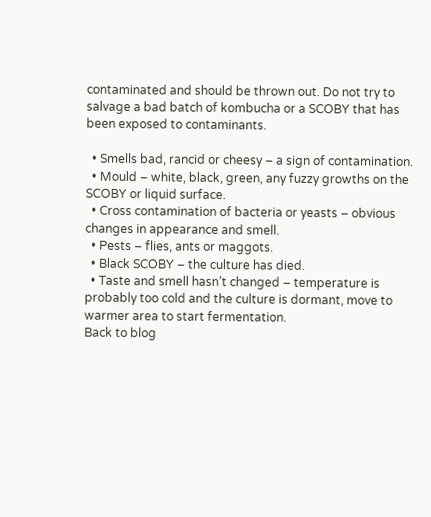contaminated and should be thrown out. Do not try to salvage a bad batch of kombucha or a SCOBY that has been exposed to contaminants.

  • Smells bad, rancid or cheesy – a sign of contamination.
  • Mould – white, black, green, any fuzzy growths on the SCOBY or liquid surface.
  • Cross contamination of bacteria or yeasts – obvious changes in appearance and smell.
  • Pests – flies, ants or maggots.
  • Black SCOBY – the culture has died.
  • Taste and smell hasn’t changed – temperature is probably too cold and the culture is dormant, move to warmer area to start fermentation.
Back to blog